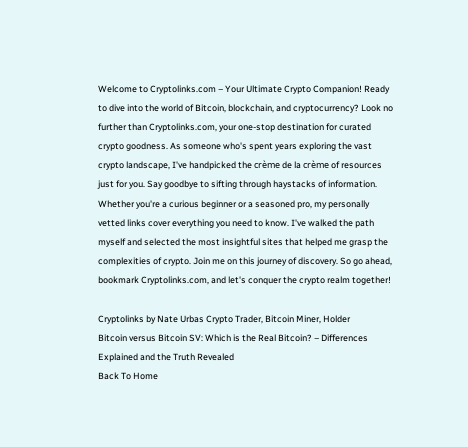Welcome to Cryptolinks.com – Your Ultimate Crypto Companion! Ready to dive into the world of Bitcoin, blockchain, and cryptocurrency? Look no further than Cryptolinks.com, your one-stop destination for curated crypto goodness. As someone who's spent years exploring the vast crypto landscape, I've handpicked the crème de la crème of resources just for you. Say goodbye to sifting through haystacks of information. Whether you're a curious beginner or a seasoned pro, my personally vetted links cover everything you need to know. I've walked the path myself and selected the most insightful sites that helped me grasp the complexities of crypto. Join me on this journey of discovery. So go ahead, bookmark Cryptolinks.com, and let's conquer the crypto realm together!

Cryptolinks by Nate Urbas Crypto Trader, Bitcoin Miner, Holder
Bitcoin versus Bitcoin SV: Which is the Real Bitcoin? – Differences Explained and the Truth Revealed
Back To Home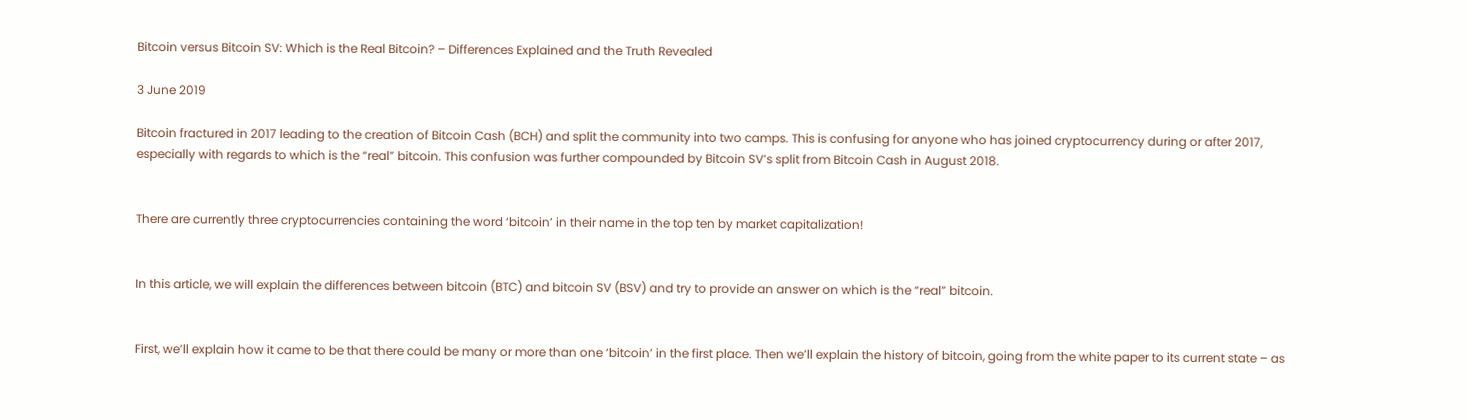Bitcoin versus Bitcoin SV: Which is the Real Bitcoin? – Differences Explained and the Truth Revealed

3 June 2019

Bitcoin fractured in 2017 leading to the creation of Bitcoin Cash (BCH) and split the community into two camps. This is confusing for anyone who has joined cryptocurrency during or after 2017, especially with regards to which is the “real” bitcoin. This confusion was further compounded by Bitcoin SV’s split from Bitcoin Cash in August 2018.


There are currently three cryptocurrencies containing the word ‘bitcoin’ in their name in the top ten by market capitalization!


In this article, we will explain the differences between bitcoin (BTC) and bitcoin SV (BSV) and try to provide an answer on which is the “real” bitcoin.


First, we’ll explain how it came to be that there could be many or more than one ‘bitcoin’ in the first place. Then we’ll explain the history of bitcoin, going from the white paper to its current state – as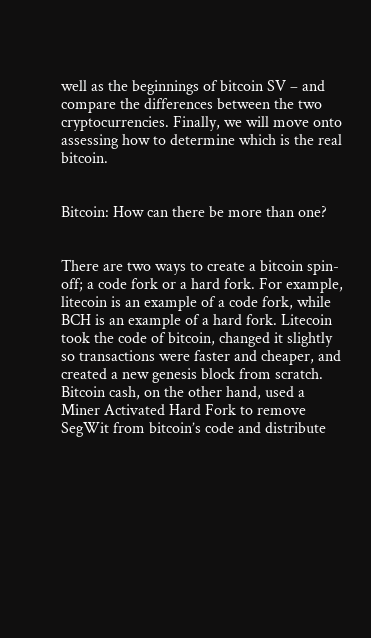well as the beginnings of bitcoin SV – and compare the differences between the two cryptocurrencies. Finally, we will move onto assessing how to determine which is the real bitcoin.


Bitcoin: How can there be more than one?


There are two ways to create a bitcoin spin-off; a code fork or a hard fork. For example, litecoin is an example of a code fork, while BCH is an example of a hard fork. Litecoin took the code of bitcoin, changed it slightly so transactions were faster and cheaper, and created a new genesis block from scratch. Bitcoin cash, on the other hand, used a Miner Activated Hard Fork to remove SegWit from bitcoin’s code and distribute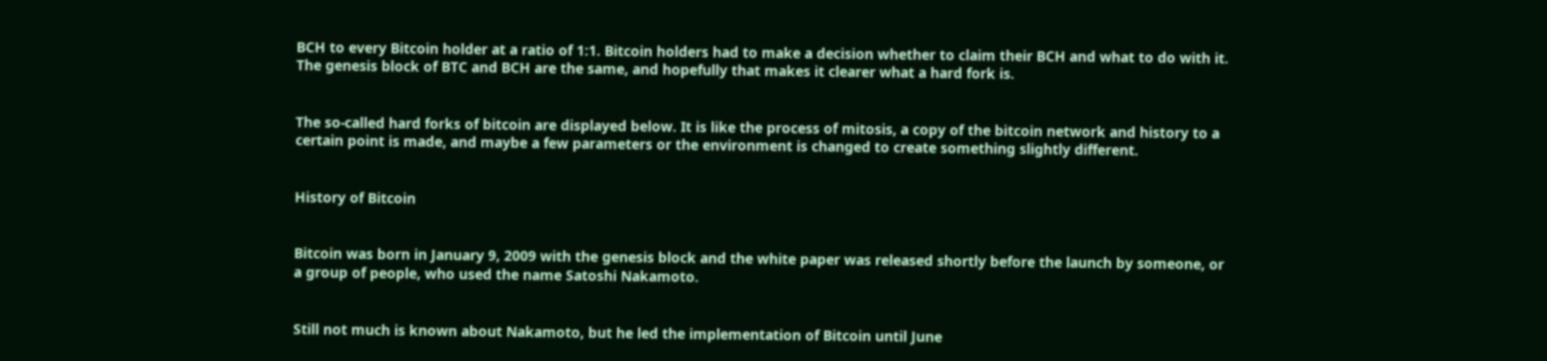BCH to every Bitcoin holder at a ratio of 1:1. Bitcoin holders had to make a decision whether to claim their BCH and what to do with it. The genesis block of BTC and BCH are the same, and hopefully that makes it clearer what a hard fork is.


The so-called hard forks of bitcoin are displayed below. It is like the process of mitosis, a copy of the bitcoin network and history to a certain point is made, and maybe a few parameters or the environment is changed to create something slightly different.


History of Bitcoin


Bitcoin was born in January 9, 2009 with the genesis block and the white paper was released shortly before the launch by someone, or a group of people, who used the name Satoshi Nakamoto.


Still not much is known about Nakamoto, but he led the implementation of Bitcoin until June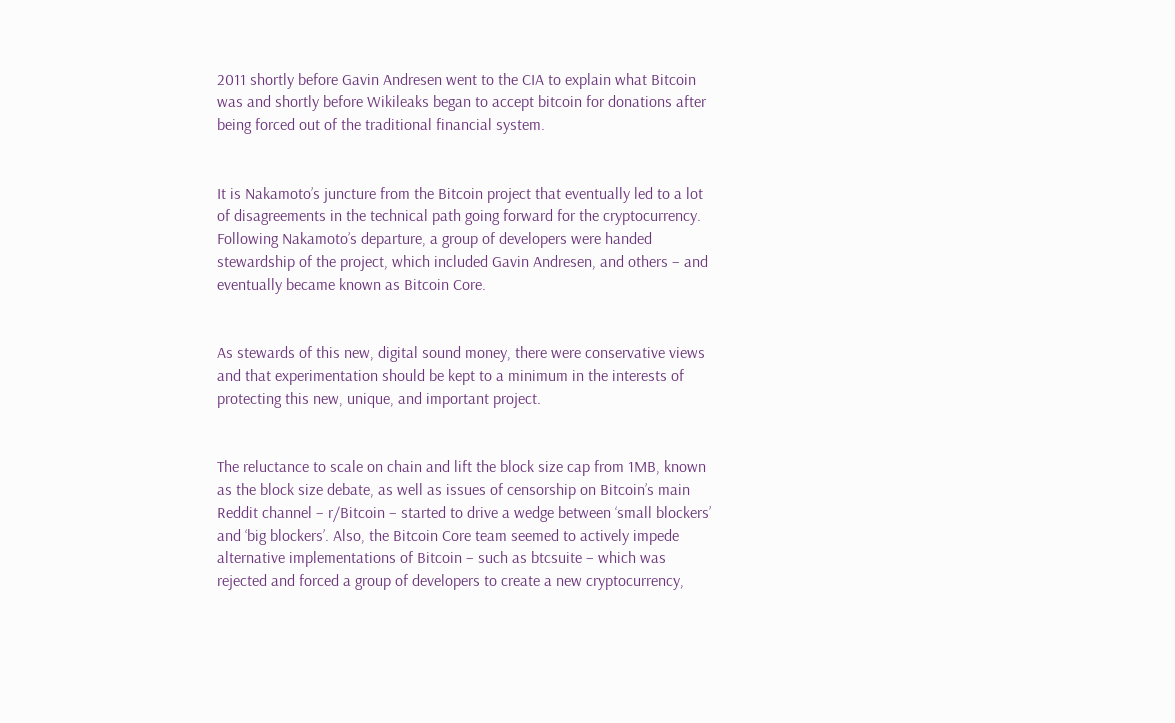2011 shortly before Gavin Andresen went to the CIA to explain what Bitcoin was and shortly before Wikileaks began to accept bitcoin for donations after being forced out of the traditional financial system.


It is Nakamoto’s juncture from the Bitcoin project that eventually led to a lot of disagreements in the technical path going forward for the cryptocurrency. Following Nakamoto’s departure, a group of developers were handed stewardship of the project, which included Gavin Andresen, and others – and eventually became known as Bitcoin Core.


As stewards of this new, digital sound money, there were conservative views and that experimentation should be kept to a minimum in the interests of protecting this new, unique, and important project.


The reluctance to scale on chain and lift the block size cap from 1MB, known as the block size debate, as well as issues of censorship on Bitcoin’s main Reddit channel – r/Bitcoin – started to drive a wedge between ‘small blockers’ and ‘big blockers’. Also, the Bitcoin Core team seemed to actively impede alternative implementations of Bitcoin – such as btcsuite – which was rejected and forced a group of developers to create a new cryptocurrency,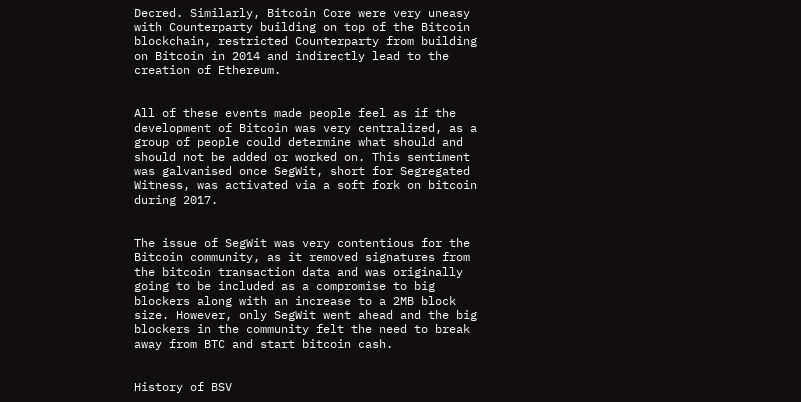Decred. Similarly, Bitcoin Core were very uneasy with Counterparty building on top of the Bitcoin blockchain, restricted Counterparty from building on Bitcoin in 2014 and indirectly lead to the creation of Ethereum.


All of these events made people feel as if the development of Bitcoin was very centralized, as a group of people could determine what should and should not be added or worked on. This sentiment was galvanised once SegWit, short for Segregated Witness, was activated via a soft fork on bitcoin during 2017.


The issue of SegWit was very contentious for the Bitcoin community, as it removed signatures from the bitcoin transaction data and was originally going to be included as a compromise to big blockers along with an increase to a 2MB block size. However, only SegWit went ahead and the big blockers in the community felt the need to break away from BTC and start bitcoin cash.


History of BSV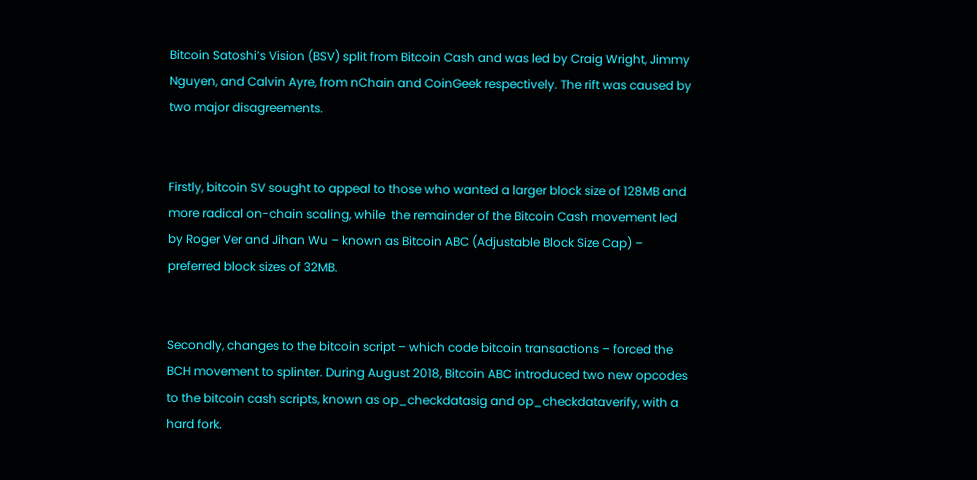Bitcoin Satoshi’s Vision (BSV) split from Bitcoin Cash and was led by Craig Wright, Jimmy Nguyen, and Calvin Ayre, from nChain and CoinGeek respectively. The rift was caused by two major disagreements.


Firstly, bitcoin SV sought to appeal to those who wanted a larger block size of 128MB and more radical on-chain scaling, while  the remainder of the Bitcoin Cash movement led by Roger Ver and Jihan Wu – known as Bitcoin ABC (Adjustable Block Size Cap) – preferred block sizes of 32MB.


Secondly, changes to the bitcoin script – which code bitcoin transactions – forced the BCH movement to splinter. During August 2018, Bitcoin ABC introduced two new opcodes to the bitcoin cash scripts, known as op_checkdatasig and op_checkdataverify, with a hard fork.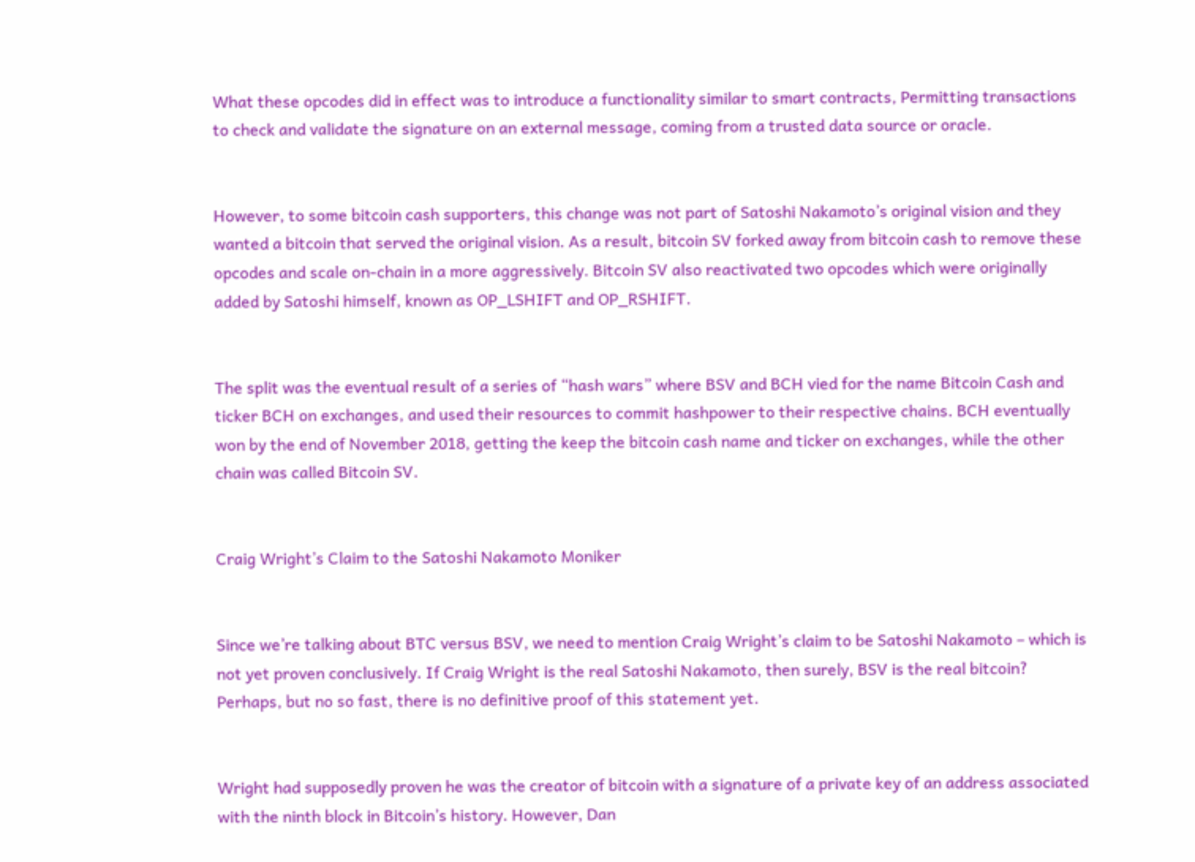What these opcodes did in effect was to introduce a functionality similar to smart contracts, Permitting transactions to check and validate the signature on an external message, coming from a trusted data source or oracle.


However, to some bitcoin cash supporters, this change was not part of Satoshi Nakamoto’s original vision and they wanted a bitcoin that served the original vision. As a result, bitcoin SV forked away from bitcoin cash to remove these opcodes and scale on-chain in a more aggressively. Bitcoin SV also reactivated two opcodes which were originally added by Satoshi himself, known as OP_LSHIFT and OP_RSHIFT.


The split was the eventual result of a series of “hash wars” where BSV and BCH vied for the name Bitcoin Cash and ticker BCH on exchanges, and used their resources to commit hashpower to their respective chains. BCH eventually won by the end of November 2018, getting the keep the bitcoin cash name and ticker on exchanges, while the other chain was called Bitcoin SV.


Craig Wright’s Claim to the Satoshi Nakamoto Moniker


Since we’re talking about BTC versus BSV, we need to mention Craig Wright’s claim to be Satoshi Nakamoto – which is not yet proven conclusively. If Craig Wright is the real Satoshi Nakamoto, then surely, BSV is the real bitcoin? Perhaps, but no so fast, there is no definitive proof of this statement yet.


Wright had supposedly proven he was the creator of bitcoin with a signature of a private key of an address associated with the ninth block in Bitcoin’s history. However, Dan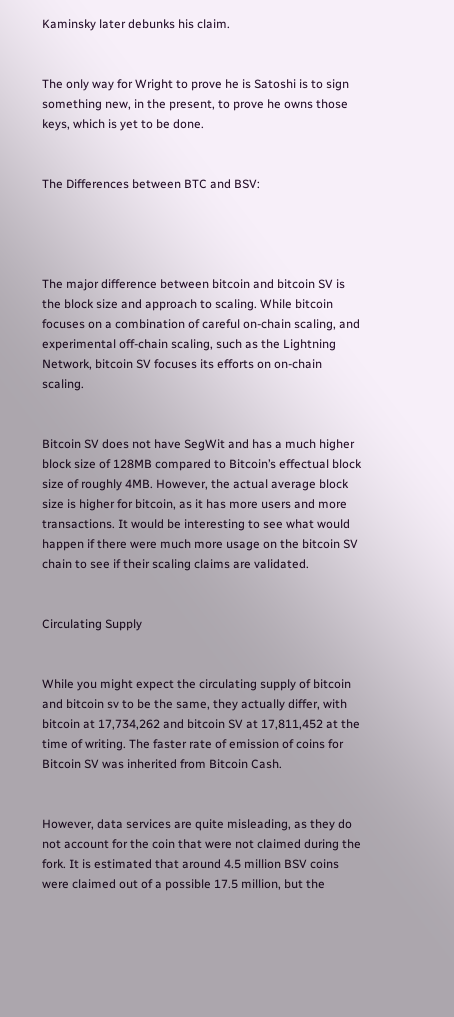Kaminsky later debunks his claim.


The only way for Wright to prove he is Satoshi is to sign something new, in the present, to prove he owns those keys, which is yet to be done.


The Differences between BTC and BSV:




The major difference between bitcoin and bitcoin SV is the block size and approach to scaling. While bitcoin focuses on a combination of careful on-chain scaling, and experimental off-chain scaling, such as the Lightning Network, bitcoin SV focuses its efforts on on-chain scaling.


Bitcoin SV does not have SegWit and has a much higher block size of 128MB compared to Bitcoin’s effectual block size of roughly 4MB. However, the actual average block size is higher for bitcoin, as it has more users and more transactions. It would be interesting to see what would happen if there were much more usage on the bitcoin SV chain to see if their scaling claims are validated.


Circulating Supply


While you might expect the circulating supply of bitcoin and bitcoin sv to be the same, they actually differ, with bitcoin at 17,734,262 and bitcoin SV at 17,811,452 at the time of writing. The faster rate of emission of coins for Bitcoin SV was inherited from Bitcoin Cash.


However, data services are quite misleading, as they do not account for the coin that were not claimed during the fork. It is estimated that around 4.5 million BSV coins were claimed out of a possible 17.5 million, but the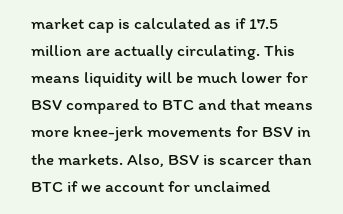market cap is calculated as if 17.5 million are actually circulating. This means liquidity will be much lower for BSV compared to BTC and that means more knee-jerk movements for BSV in the markets. Also, BSV is scarcer than BTC if we account for unclaimed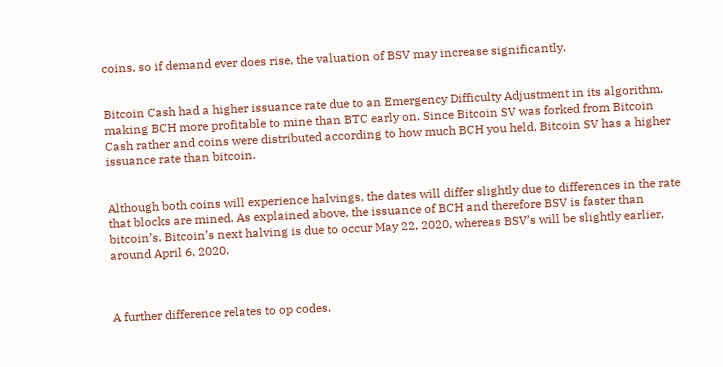coins, so if demand ever does rise, the valuation of BSV may increase significantly.


Bitcoin Cash had a higher issuance rate due to an Emergency Difficulty Adjustment in its algorithm, making BCH more profitable to mine than BTC early on. Since Bitcoin SV was forked from Bitcoin Cash rather and coins were distributed according to how much BCH you held, Bitcoin SV has a higher issuance rate than bitcoin.


Although both coins will experience halvings, the dates will differ slightly due to differences in the rate that blocks are mined. As explained above, the issuance of BCH and therefore BSV is faster than bitcoin’s. Bitcoin’s next halving is due to occur May 22, 2020, whereas BSV’s will be slightly earlier, around April 6, 2020.



A further difference relates to op codes.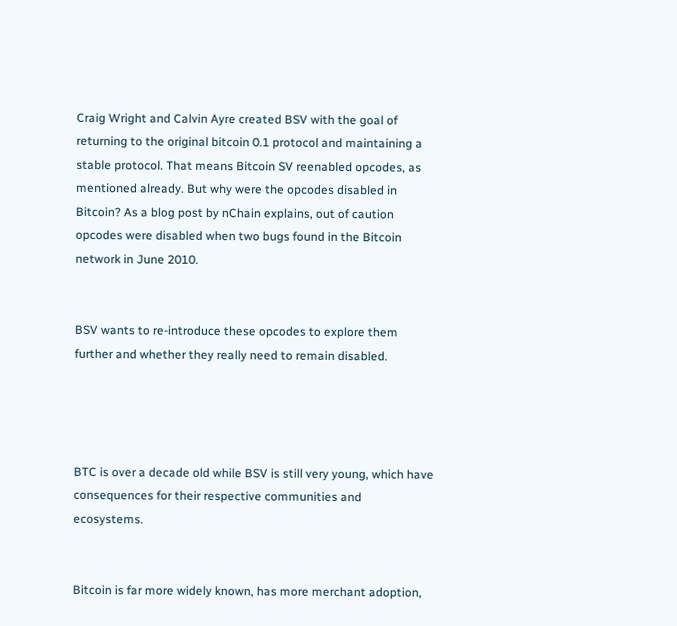Craig Wright and Calvin Ayre created BSV with the goal of returning to the original bitcoin 0.1 protocol and maintaining a stable protocol. That means Bitcoin SV reenabled opcodes, as mentioned already. But why were the opcodes disabled in Bitcoin? As a blog post by nChain explains, out of caution opcodes were disabled when two bugs found in the Bitcoin network in June 2010.


BSV wants to re-introduce these opcodes to explore them further and whether they really need to remain disabled.




BTC is over a decade old while BSV is still very young, which have consequences for their respective communities and ecosystems.


Bitcoin is far more widely known, has more merchant adoption,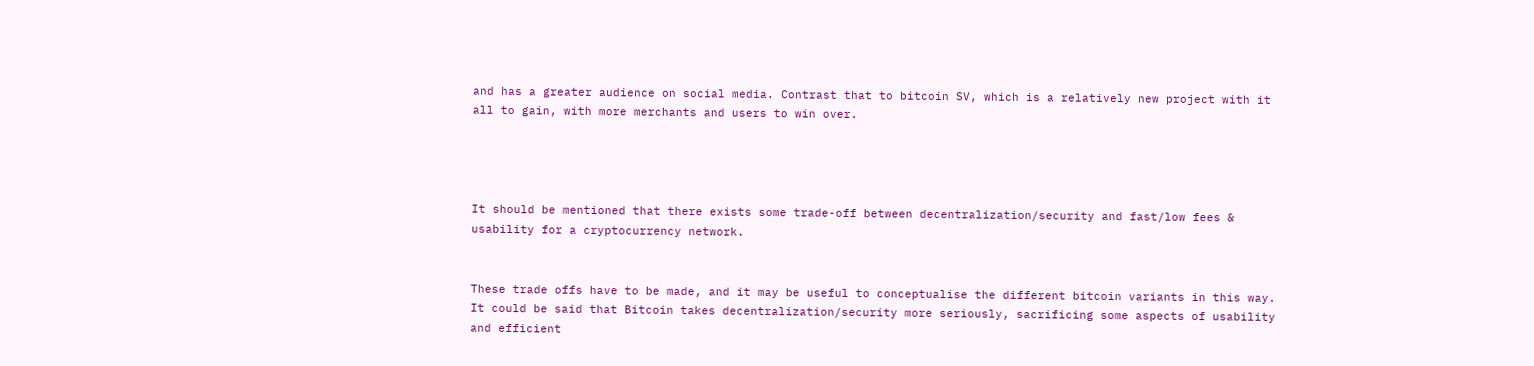and has a greater audience on social media. Contrast that to bitcoin SV, which is a relatively new project with it all to gain, with more merchants and users to win over.




It should be mentioned that there exists some trade-off between decentralization/security and fast/low fees & usability for a cryptocurrency network.


These trade offs have to be made, and it may be useful to conceptualise the different bitcoin variants in this way. It could be said that Bitcoin takes decentralization/security more seriously, sacrificing some aspects of usability and efficient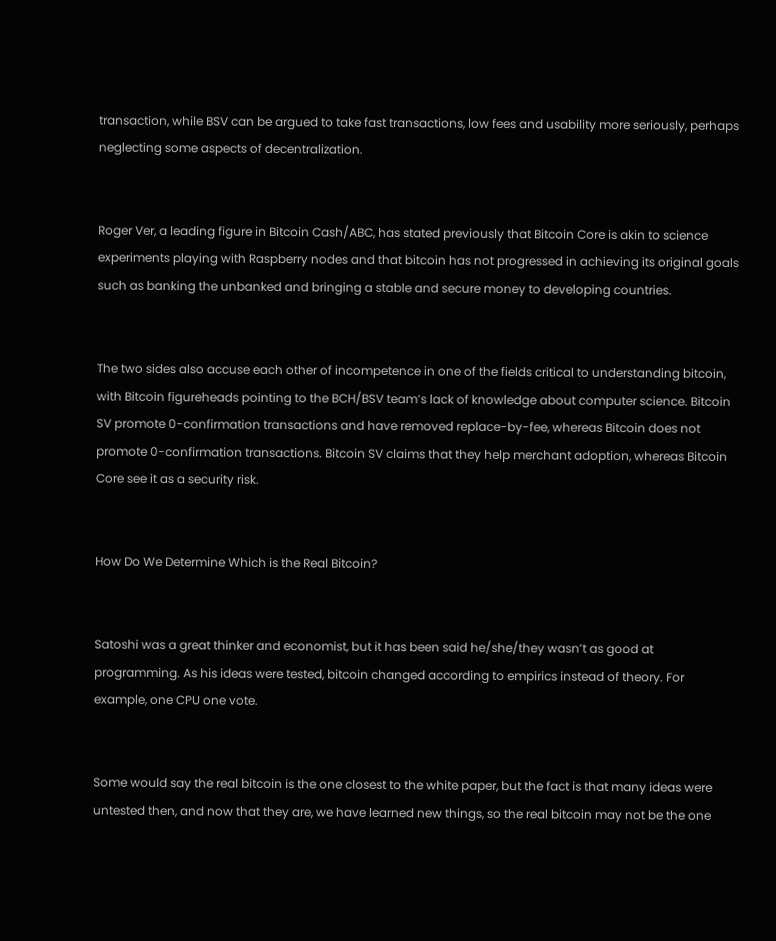transaction, while BSV can be argued to take fast transactions, low fees and usability more seriously, perhaps neglecting some aspects of decentralization.


Roger Ver, a leading figure in Bitcoin Cash/ABC, has stated previously that Bitcoin Core is akin to science experiments playing with Raspberry nodes and that bitcoin has not progressed in achieving its original goals such as banking the unbanked and bringing a stable and secure money to developing countries.


The two sides also accuse each other of incompetence in one of the fields critical to understanding bitcoin, with Bitcoin figureheads pointing to the BCH/BSV team’s lack of knowledge about computer science. Bitcoin SV promote 0-confirmation transactions and have removed replace-by-fee, whereas Bitcoin does not promote 0-confirmation transactions. Bitcoin SV claims that they help merchant adoption, whereas Bitcoin Core see it as a security risk.


How Do We Determine Which is the Real Bitcoin?


Satoshi was a great thinker and economist, but it has been said he/she/they wasn’t as good at programming. As his ideas were tested, bitcoin changed according to empirics instead of theory. For example, one CPU one vote.


Some would say the real bitcoin is the one closest to the white paper, but the fact is that many ideas were untested then, and now that they are, we have learned new things, so the real bitcoin may not be the one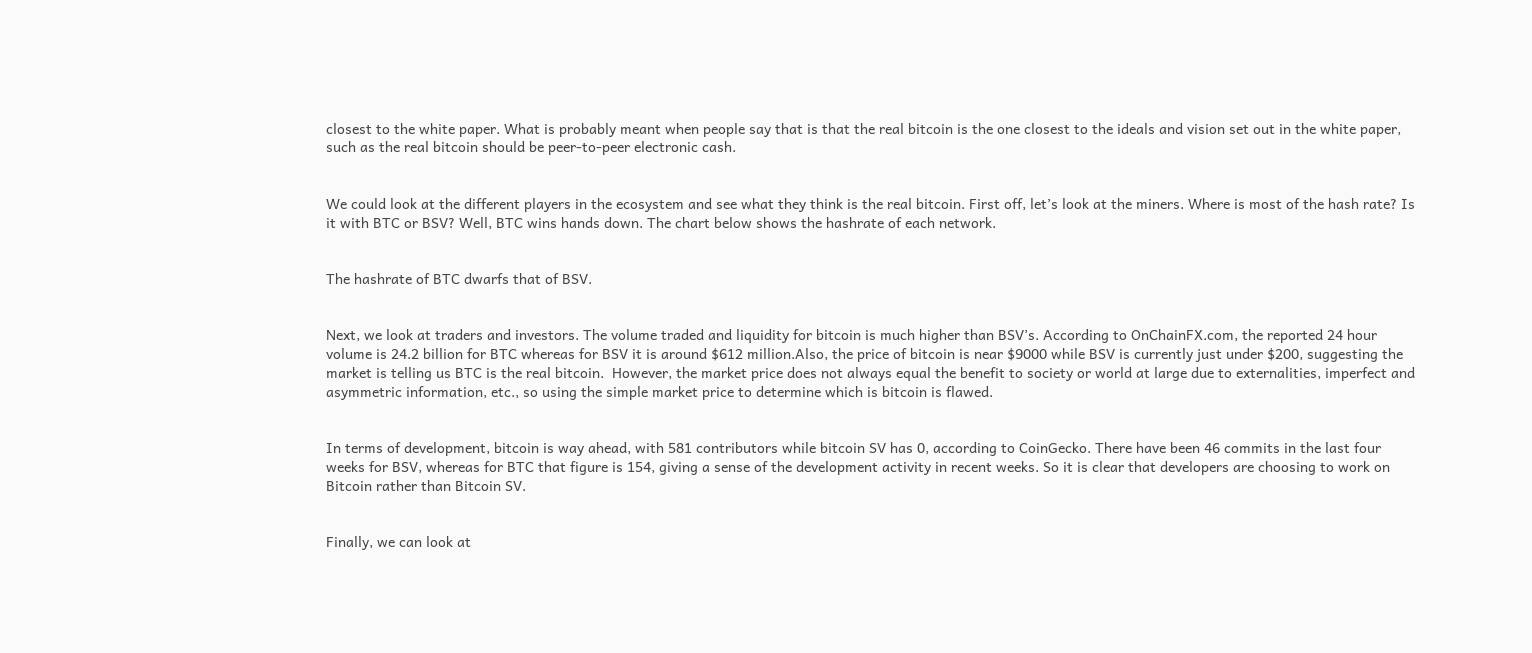closest to the white paper. What is probably meant when people say that is that the real bitcoin is the one closest to the ideals and vision set out in the white paper, such as the real bitcoin should be peer-to-peer electronic cash.


We could look at the different players in the ecosystem and see what they think is the real bitcoin. First off, let’s look at the miners. Where is most of the hash rate? Is it with BTC or BSV? Well, BTC wins hands down. The chart below shows the hashrate of each network.


The hashrate of BTC dwarfs that of BSV.


Next, we look at traders and investors. The volume traded and liquidity for bitcoin is much higher than BSV’s. According to OnChainFX.com, the reported 24 hour volume is 24.2 billion for BTC whereas for BSV it is around $612 million.Also, the price of bitcoin is near $9000 while BSV is currently just under $200, suggesting the market is telling us BTC is the real bitcoin.  However, the market price does not always equal the benefit to society or world at large due to externalities, imperfect and asymmetric information, etc., so using the simple market price to determine which is bitcoin is flawed.


In terms of development, bitcoin is way ahead, with 581 contributors while bitcoin SV has 0, according to CoinGecko. There have been 46 commits in the last four weeks for BSV, whereas for BTC that figure is 154, giving a sense of the development activity in recent weeks. So it is clear that developers are choosing to work on Bitcoin rather than Bitcoin SV.


Finally, we can look at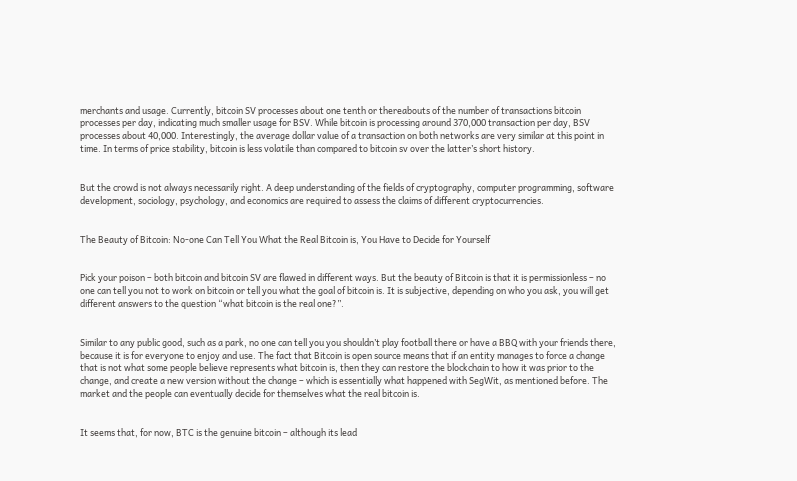merchants and usage. Currently, bitcoin SV processes about one tenth or thereabouts of the number of transactions bitcoin processes per day, indicating much smaller usage for BSV. While bitcoin is processing around 370,000 transaction per day, BSV processes about 40,000. Interestingly, the average dollar value of a transaction on both networks are very similar at this point in time. In terms of price stability, bitcoin is less volatile than compared to bitcoin sv over the latter’s short history.


But the crowd is not always necessarily right. A deep understanding of the fields of cryptography, computer programming, software development, sociology, psychology, and economics are required to assess the claims of different cryptocurrencies.


The Beauty of Bitcoin: No-one Can Tell You What the Real Bitcoin is, You Have to Decide for Yourself


Pick your poison – both bitcoin and bitcoin SV are flawed in different ways. But the beauty of Bitcoin is that it is permissionless – no one can tell you not to work on bitcoin or tell you what the goal of bitcoin is. It is subjective, depending on who you ask, you will get different answers to the question “what bitcoin is the real one?”.


Similar to any public good, such as a park, no one can tell you you shouldn’t play football there or have a BBQ with your friends there, because it is for everyone to enjoy and use. The fact that Bitcoin is open source means that if an entity manages to force a change that is not what some people believe represents what bitcoin is, then they can restore the blockchain to how it was prior to the change, and create a new version without the change – which is essentially what happened with SegWit, as mentioned before. The market and the people can eventually decide for themselves what the real bitcoin is.


It seems that, for now, BTC is the genuine bitcoin – although its lead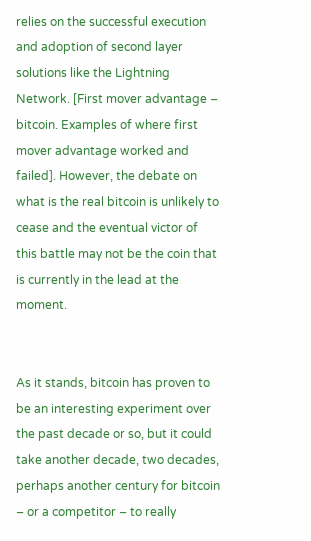relies on the successful execution and adoption of second layer solutions like the Lightning Network. [First mover advantage – bitcoin. Examples of where first mover advantage worked and failed]. However, the debate on what is the real bitcoin is unlikely to cease and the eventual victor of this battle may not be the coin that is currently in the lead at the moment.


As it stands, bitcoin has proven to be an interesting experiment over the past decade or so, but it could take another decade, two decades, perhaps another century for bitcoin – or a competitor – to really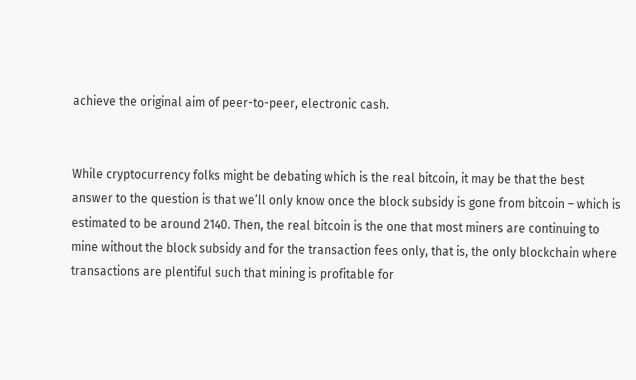achieve the original aim of peer-to-peer, electronic cash.


While cryptocurrency folks might be debating which is the real bitcoin, it may be that the best answer to the question is that we’ll only know once the block subsidy is gone from bitcoin – which is estimated to be around 2140. Then, the real bitcoin is the one that most miners are continuing to mine without the block subsidy and for the transaction fees only, that is, the only blockchain where transactions are plentiful such that mining is profitable for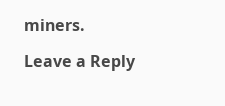miners.

Leave a Reply